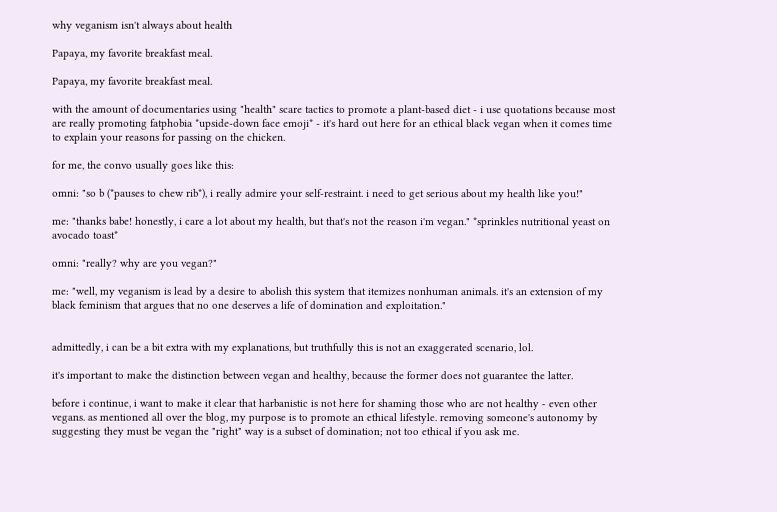why veganism isn't always about health

Papaya, my favorite breakfast meal.

Papaya, my favorite breakfast meal.

with the amount of documentaries using "health" scare tactics to promote a plant-based diet - i use quotations because most are really promoting fatphobia *upside-down face emoji* - it's hard out here for an ethical black vegan when it comes time to explain your reasons for passing on the chicken.

for me, the convo usually goes like this:

omni: "so b (*pauses to chew rib*), i really admire your self-restraint. i need to get serious about my health like you!"

me: "thanks babe! honestly, i care a lot about my health, but that's not the reason i'm vegan." *sprinkles nutritional yeast on avocado toast*

omni: "really? why are you vegan?"

me: "well, my veganism is lead by a desire to abolish this system that itemizes nonhuman animals. it's an extension of my black feminism that argues that no one deserves a life of domination and exploitation."


admittedly, i can be a bit extra with my explanations, but truthfully this is not an exaggerated scenario, lol.

it's important to make the distinction between vegan and healthy, because the former does not guarantee the latter.

before i continue, i want to make it clear that harbanistic is not here for shaming those who are not healthy - even other vegans. as mentioned all over the blog, my purpose is to promote an ethical lifestyle. removing someone's autonomy by suggesting they must be vegan the "right" way is a subset of domination; not too ethical if you ask me.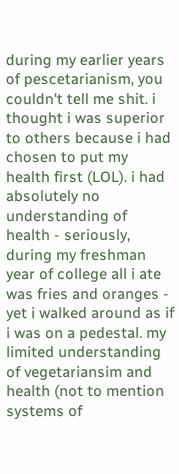during my earlier years of pescetarianism, you couldn't tell me shit. i thought i was superior to others because i had chosen to put my health first (LOL). i had absolutely no understanding of health - seriously, during my freshman year of college all i ate was fries and oranges - yet i walked around as if i was on a pedestal. my limited understanding of vegetariansim and health (not to mention systems of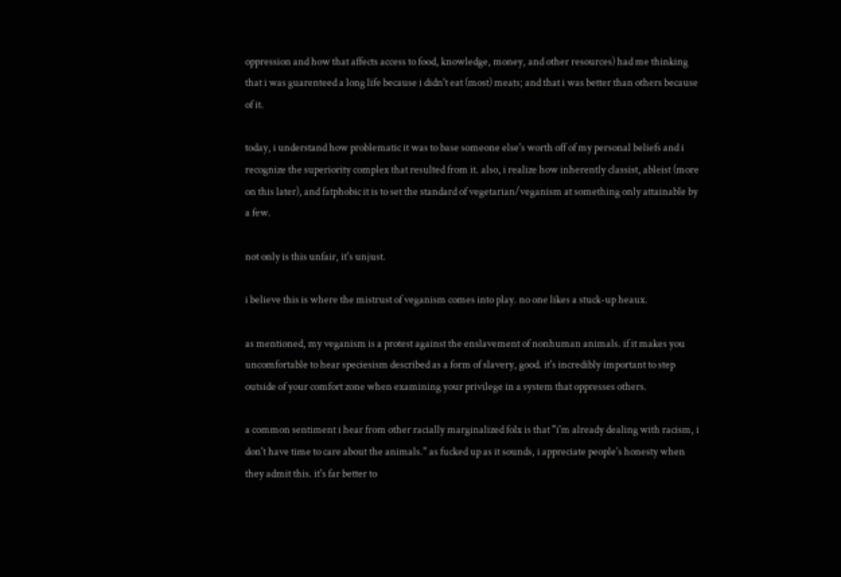oppression and how that affects access to food, knowledge, money, and other resources) had me thinking that i was guarenteed a long life because i didn't eat (most) meats; and that i was better than others because of it.

today, i understand how problematic it was to base someone else's worth off of my personal beliefs and i recognize the superiority complex that resulted from it. also, i realize how inherently classist, ableist (more on this later), and fatphobic it is to set the standard of vegetarian/veganism at something only attainable by a few.

not only is this unfair, it's unjust.

i believe this is where the mistrust of veganism comes into play. no one likes a stuck-up heaux.

as mentioned, my veganism is a protest against the enslavement of nonhuman animals. if it makes you uncomfortable to hear speciesism described as a form of slavery, good. it's incredibly important to step outside of your comfort zone when examining your privilege in a system that oppresses others.

a common sentiment i hear from other racially marginalized folx is that "i'm already dealing with racism, i don't have time to care about the animals." as fucked up as it sounds, i appreciate people's honesty when they admit this. it's far better to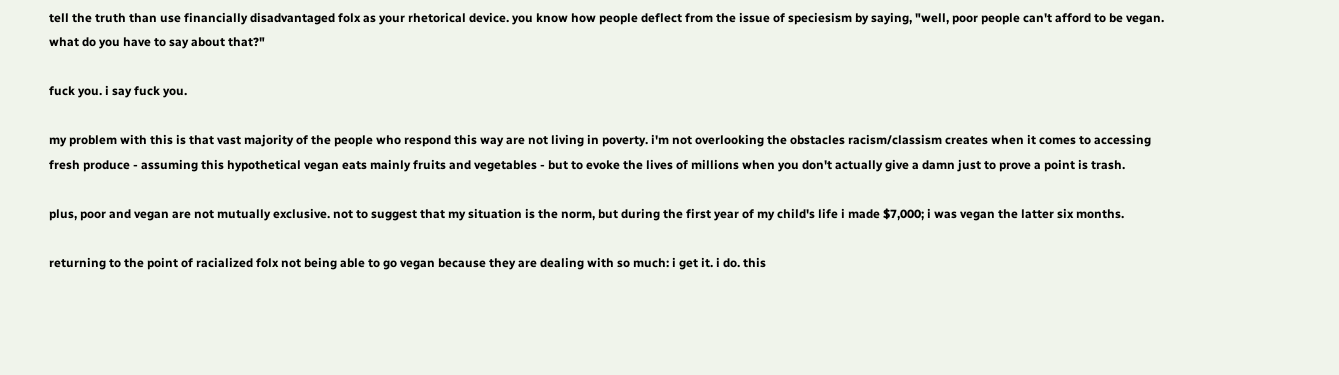tell the truth than use financially disadvantaged folx as your rhetorical device. you know how people deflect from the issue of speciesism by saying, "well, poor people can't afford to be vegan. what do you have to say about that?"

fuck you. i say fuck you.

my problem with this is that vast majority of the people who respond this way are not living in poverty. i'm not overlooking the obstacles racism/classism creates when it comes to accessing fresh produce - assuming this hypothetical vegan eats mainly fruits and vegetables - but to evoke the lives of millions when you don't actually give a damn just to prove a point is trash.

plus, poor and vegan are not mutually exclusive. not to suggest that my situation is the norm, but during the first year of my child's life i made $7,000; i was vegan the latter six months.

returning to the point of racialized folx not being able to go vegan because they are dealing with so much: i get it. i do. this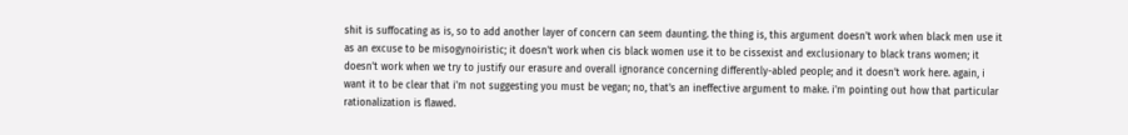shit is suffocating as is, so to add another layer of concern can seem daunting. the thing is, this argument doesn't work when black men use it as an excuse to be misogynoiristic; it doesn't work when cis black women use it to be cissexist and exclusionary to black trans women; it doesn't work when we try to justify our erasure and overall ignorance concerning differently-abled people; and it doesn't work here. again, i want it to be clear that i'm not suggesting you must be vegan; no, that's an ineffective argument to make. i'm pointing out how that particular rationalization is flawed.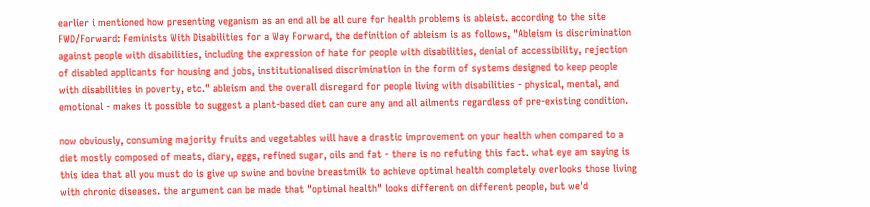earlier i mentioned how presenting veganism as an end all be all cure for health problems is ableist. according to the site FWD/Forward: Feminists With Disabilities for a Way Forward, the definition of ableism is as follows, "Ableism is discrimination against people with disabilities, including the expression of hate for people with disabilities, denial of accessibility, rejection of disabled applicants for housing and jobs, institutionalised discrimination in the form of systems designed to keep people with disabilities in poverty, etc." ableism and the overall disregard for people living with disabilities - physical, mental, and emotional - makes it possible to suggest a plant-based diet can cure any and all ailments regardless of pre-existing condition.

now obviously, consuming majority fruits and vegetables will have a drastic improvement on your health when compared to a diet mostly composed of meats, diary, eggs, refined sugar, oils and fat - there is no refuting this fact. what eye am saying is this idea that all you must do is give up swine and bovine breastmilk to achieve optimal health completely overlooks those living with chronic diseases. the argument can be made that "optimal health" looks different on different people, but we'd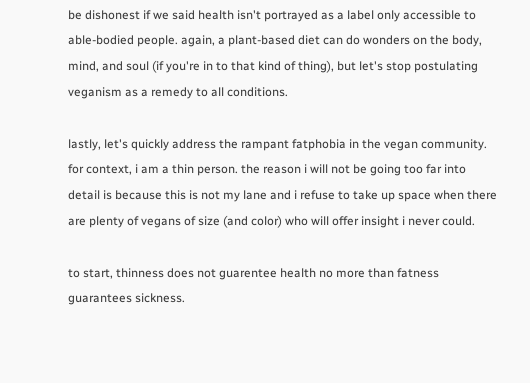be dishonest if we said health isn't portrayed as a label only accessible to able-bodied people. again, a plant-based diet can do wonders on the body, mind, and soul (if you're in to that kind of thing), but let's stop postulating veganism as a remedy to all conditions.

lastly, let's quickly address the rampant fatphobia in the vegan community. for context, i am a thin person. the reason i will not be going too far into detail is because this is not my lane and i refuse to take up space when there are plenty of vegans of size (and color) who will offer insight i never could.

to start, thinness does not guarentee health no more than fatness guarantees sickness.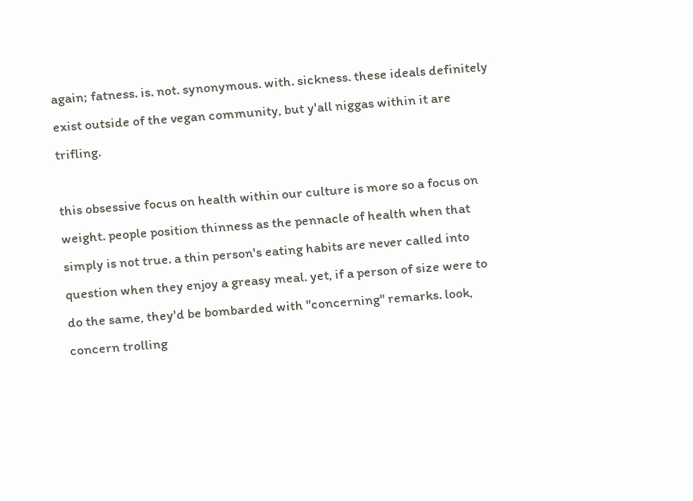again; fatness. is. not. synonymous. with. sickness. these ideals definitely exist outside of the vegan community, but y'all niggas within it are trifling.

this obsessive focus on health within our culture is more so a focus on weight. people position thinness as the pennacle of health when that simply is not true. a thin person's eating habits are never called into question when they enjoy a greasy meal. yet, if a person of size were to do the same, they'd be bombarded with "concerning" remarks. look, concern trolling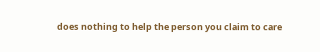does nothing to help the person you claim to care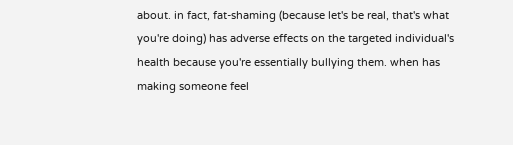about. in fact, fat-shaming (because let's be real, that's what you're doing) has adverse effects on the targeted individual's health because you're essentially bullying them. when has making someone feel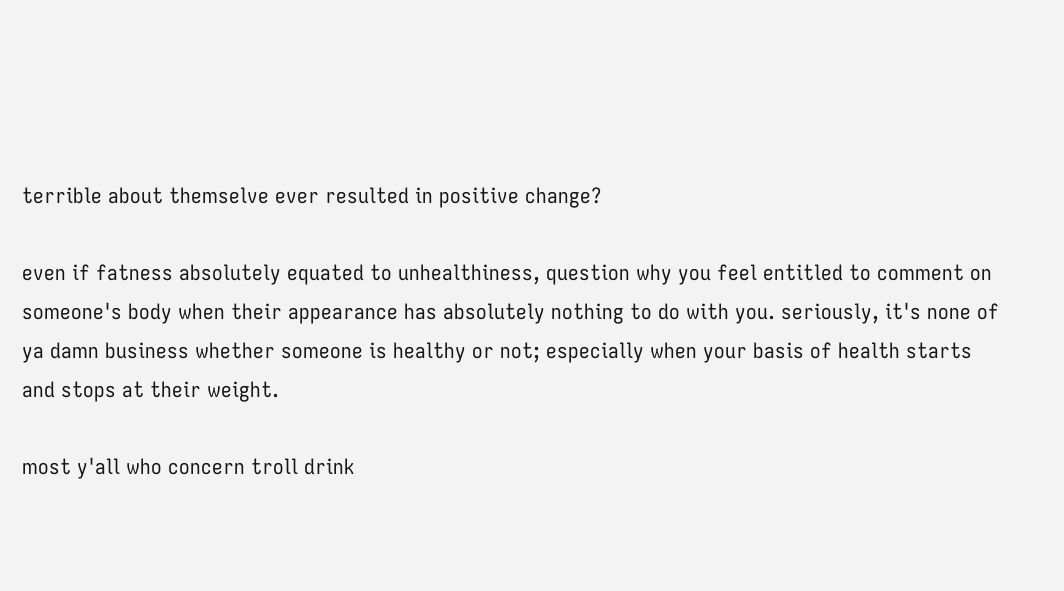terrible about themselve ever resulted in positive change?

even if fatness absolutely equated to unhealthiness, question why you feel entitled to comment on someone's body when their appearance has absolutely nothing to do with you. seriously, it's none of ya damn business whether someone is healthy or not; especially when your basis of health starts and stops at their weight.

most y'all who concern troll drink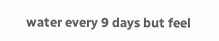water every 9 days but feel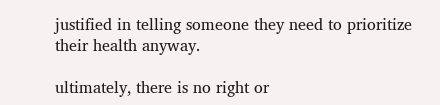justified in telling someone they need to prioritize their health anyway.

ultimately, there is no right or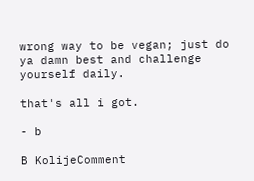wrong way to be vegan; just do ya damn best and challenge yourself daily.

that's all i got.

- b

B KolijeComment